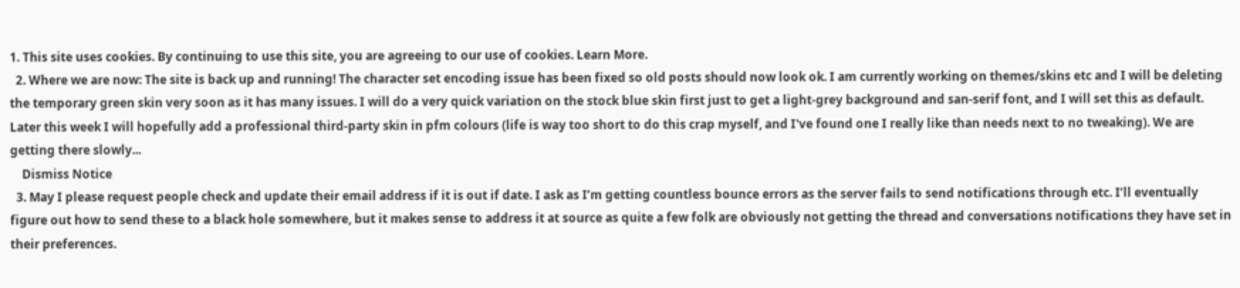1. This site uses cookies. By continuing to use this site, you are agreeing to our use of cookies. Learn More.
  2. Where we are now: The site is back up and running! The character set encoding issue has been fixed so old posts should now look ok. I am currently working on themes/skins etc and I will be deleting the temporary green skin very soon as it has many issues. I will do a very quick variation on the stock blue skin first just to get a light-grey background and san-serif font, and I will set this as default. Later this week I will hopefully add a professional third-party skin in pfm colours (life is way too short to do this crap myself, and I've found one I really like than needs next to no tweaking). We are getting there slowly...
    Dismiss Notice
  3. May I please request people check and update their email address if it is out if date. I ask as I’m getting countless bounce errors as the server fails to send notifications through etc. I’ll eventually figure out how to send these to a black hole somewhere, but it makes sense to address it at source as quite a few folk are obviously not getting the thread and conversations notifications they have set in their preferences.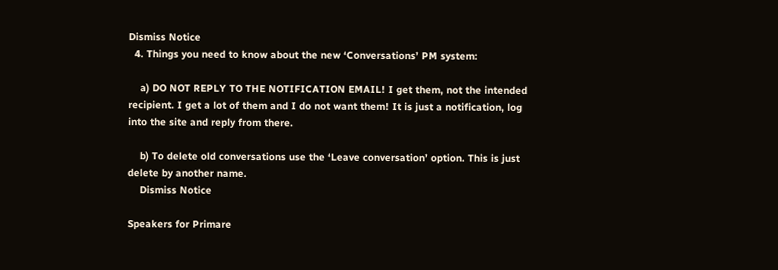Dismiss Notice
  4. Things you need to know about the new ‘Conversations’ PM system:

    a) DO NOT REPLY TO THE NOTIFICATION EMAIL! I get them, not the intended recipient. I get a lot of them and I do not want them! It is just a notification, log into the site and reply from there.

    b) To delete old conversations use the ‘Leave conversation’ option. This is just delete by another name.
    Dismiss Notice

Speakers for Primare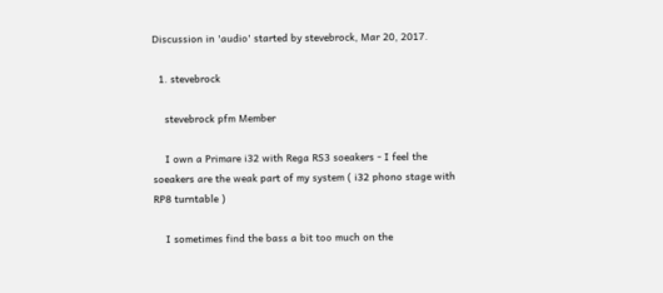Discussion in 'audio' started by stevebrock, Mar 20, 2017.

  1. stevebrock

    stevebrock pfm Member

    I own a Primare i32 with Rega RS3 soeakers - I feel the soeakers are the weak part of my system ( i32 phono stage with RP8 turntable )

    I sometimes find the bass a bit too much on the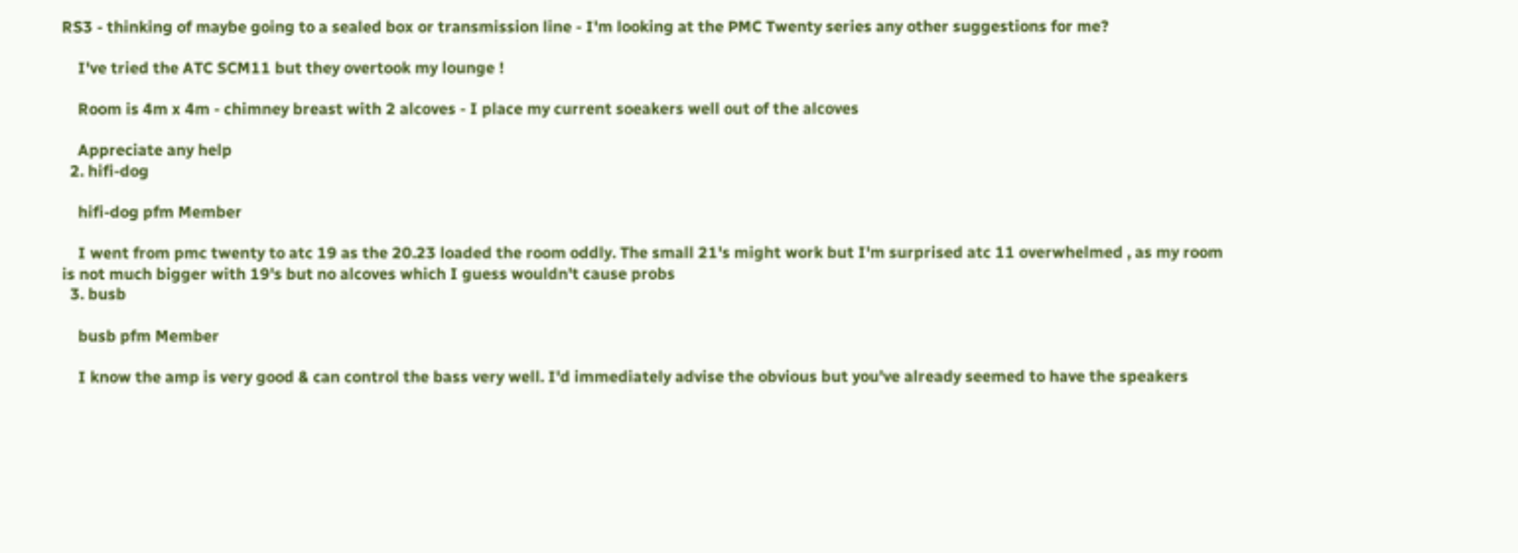RS3 - thinking of maybe going to a sealed box or transmission line - I'm looking at the PMC Twenty series any other suggestions for me?

    I've tried the ATC SCM11 but they overtook my lounge !

    Room is 4m x 4m - chimney breast with 2 alcoves - I place my current soeakers well out of the alcoves

    Appreciate any help
  2. hifi-dog

    hifi-dog pfm Member

    I went from pmc twenty to atc 19 as the 20.23 loaded the room oddly. The small 21's might work but I'm surprised atc 11 overwhelmed , as my room is not much bigger with 19's but no alcoves which I guess wouldn't cause probs
  3. busb

    busb pfm Member

    I know the amp is very good & can control the bass very well. I'd immediately advise the obvious but you've already seemed to have the speakers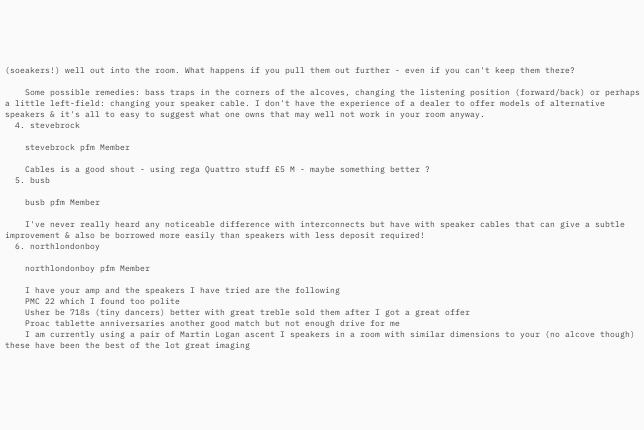(soeakers!) well out into the room. What happens if you pull them out further - even if you can't keep them there?

    Some possible remedies: bass traps in the corners of the alcoves, changing the listening position (forward/back) or perhaps a little left-field: changing your speaker cable. I don't have the experience of a dealer to offer models of alternative speakers & it's all to easy to suggest what one owns that may well not work in your room anyway.
  4. stevebrock

    stevebrock pfm Member

    Cables is a good shout - using rega Quattro stuff £5 M - maybe something better ?
  5. busb

    busb pfm Member

    I've never really heard any noticeable difference with interconnects but have with speaker cables that can give a subtle improvement & also be borrowed more easily than speakers with less deposit required!
  6. northlondonboy

    northlondonboy pfm Member

    I have your amp and the speakers I have tried are the following
    PMC 22 which I found too polite
    Usher be 718s (tiny dancers) better with great treble sold them after I got a great offer
    Proac tablette anniversaries another good match but not enough drive for me
    I am currently using a pair of Martin Logan ascent I speakers in a room with similar dimensions to your (no alcove though) these have been the best of the lot great imaging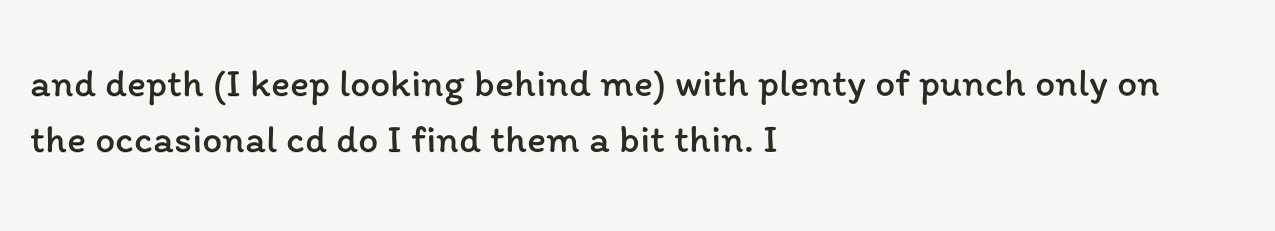and depth (I keep looking behind me) with plenty of punch only on the occasional cd do I find them a bit thin. I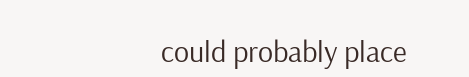could probably place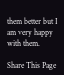them better but I am very happy with them.

Share This Page